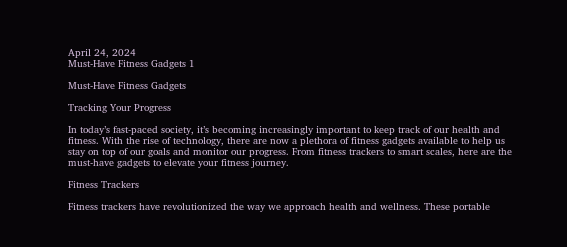April 24, 2024
Must-Have Fitness Gadgets 1

Must-Have Fitness Gadgets

Tracking Your Progress

In today’s fast-paced society, it’s becoming increasingly important to keep track of our health and fitness. With the rise of technology, there are now a plethora of fitness gadgets available to help us stay on top of our goals and monitor our progress. From fitness trackers to smart scales, here are the must-have gadgets to elevate your fitness journey.

Fitness Trackers

Fitness trackers have revolutionized the way we approach health and wellness. These portable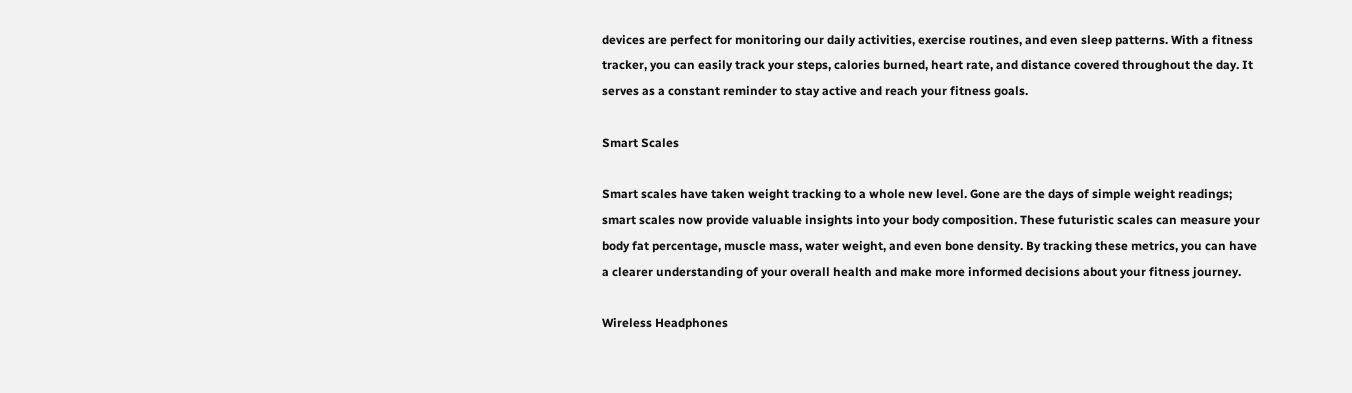devices are perfect for monitoring our daily activities, exercise routines, and even sleep patterns. With a fitness tracker, you can easily track your steps, calories burned, heart rate, and distance covered throughout the day. It serves as a constant reminder to stay active and reach your fitness goals.

Smart Scales

Smart scales have taken weight tracking to a whole new level. Gone are the days of simple weight readings; smart scales now provide valuable insights into your body composition. These futuristic scales can measure your body fat percentage, muscle mass, water weight, and even bone density. By tracking these metrics, you can have a clearer understanding of your overall health and make more informed decisions about your fitness journey.

Wireless Headphones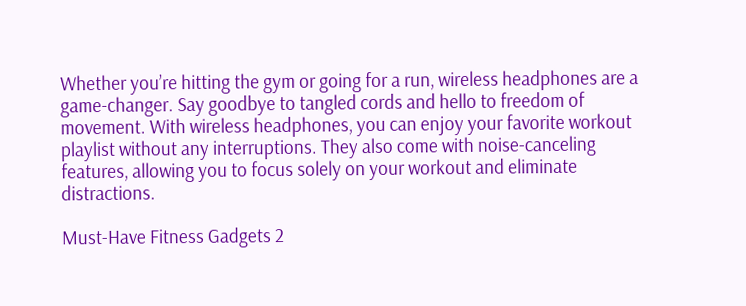Whether you’re hitting the gym or going for a run, wireless headphones are a game-changer. Say goodbye to tangled cords and hello to freedom of movement. With wireless headphones, you can enjoy your favorite workout playlist without any interruptions. They also come with noise-canceling features, allowing you to focus solely on your workout and eliminate distractions.

Must-Have Fitness Gadgets 2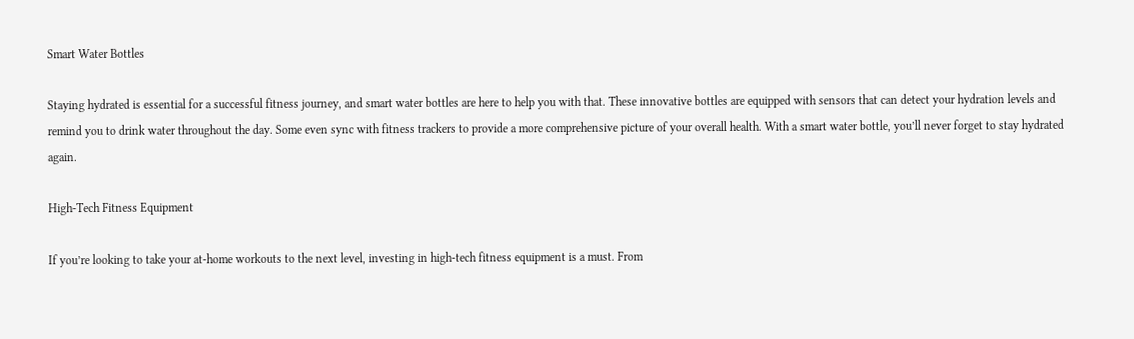Smart Water Bottles

Staying hydrated is essential for a successful fitness journey, and smart water bottles are here to help you with that. These innovative bottles are equipped with sensors that can detect your hydration levels and remind you to drink water throughout the day. Some even sync with fitness trackers to provide a more comprehensive picture of your overall health. With a smart water bottle, you’ll never forget to stay hydrated again.

High-Tech Fitness Equipment

If you’re looking to take your at-home workouts to the next level, investing in high-tech fitness equipment is a must. From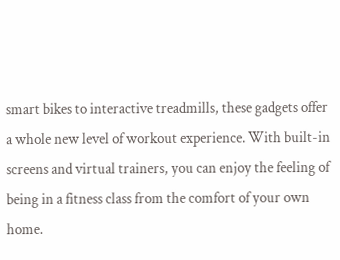smart bikes to interactive treadmills, these gadgets offer a whole new level of workout experience. With built-in screens and virtual trainers, you can enjoy the feeling of being in a fitness class from the comfort of your own home.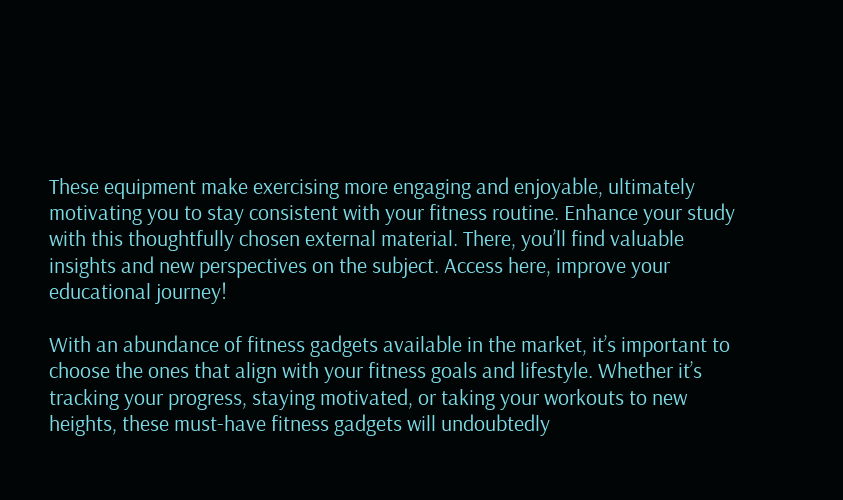These equipment make exercising more engaging and enjoyable, ultimately motivating you to stay consistent with your fitness routine. Enhance your study with this thoughtfully chosen external material. There, you’ll find valuable insights and new perspectives on the subject. Access here, improve your educational journey!

With an abundance of fitness gadgets available in the market, it’s important to choose the ones that align with your fitness goals and lifestyle. Whether it’s tracking your progress, staying motivated, or taking your workouts to new heights, these must-have fitness gadgets will undoubtedly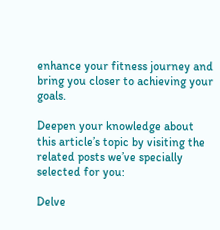enhance your fitness journey and bring you closer to achieving your goals.

Deepen your knowledge about this article’s topic by visiting the related posts we’ve specially selected for you:

Delve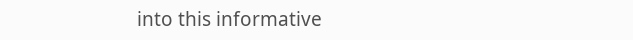into this informative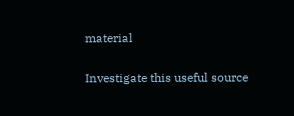material

Investigate this useful source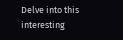Delve into this interesting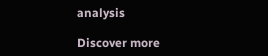analysis

Discover more